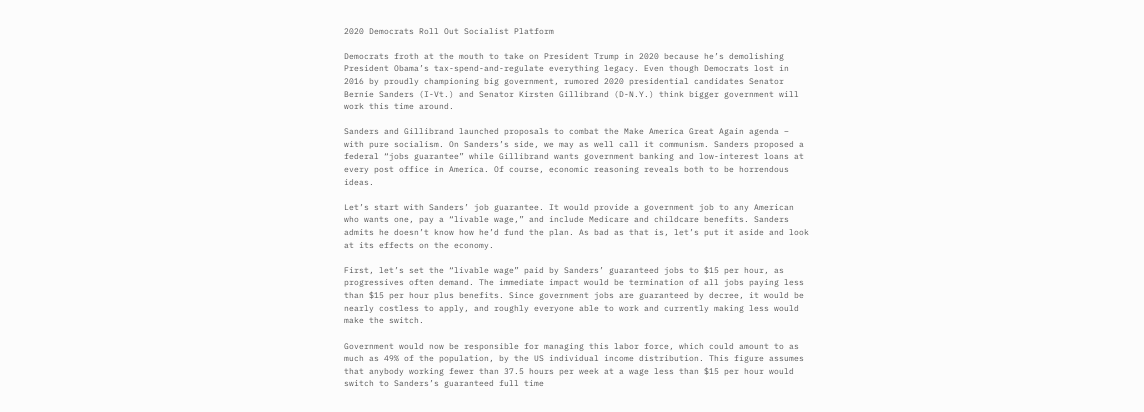2020 Democrats Roll Out Socialist Platform

Democrats froth at the mouth to take on President Trump in 2020 because he’s demolishing President Obama’s tax-spend-and-regulate everything legacy. Even though Democrats lost in 2016 by proudly championing big government, rumored 2020 presidential candidates Senator Bernie Sanders (I-Vt.) and Senator Kirsten Gillibrand (D-N.Y.) think bigger government will work this time around.

Sanders and Gillibrand launched proposals to combat the Make America Great Again agenda – with pure socialism. On Sanders’s side, we may as well call it communism. Sanders proposed a federal “jobs guarantee” while Gillibrand wants government banking and low-interest loans at every post office in America. Of course, economic reasoning reveals both to be horrendous ideas.

Let’s start with Sanders’ job guarantee. It would provide a government job to any American who wants one, pay a “livable wage,” and include Medicare and childcare benefits. Sanders admits he doesn’t know how he’d fund the plan. As bad as that is, let’s put it aside and look at its effects on the economy.

First, let’s set the “livable wage” paid by Sanders’ guaranteed jobs to $15 per hour, as progressives often demand. The immediate impact would be termination of all jobs paying less than $15 per hour plus benefits. Since government jobs are guaranteed by decree, it would be nearly costless to apply, and roughly everyone able to work and currently making less would make the switch.

Government would now be responsible for managing this labor force, which could amount to as much as 49% of the population, by the US individual income distribution. This figure assumes that anybody working fewer than 37.5 hours per week at a wage less than $15 per hour would switch to Sanders’s guaranteed full time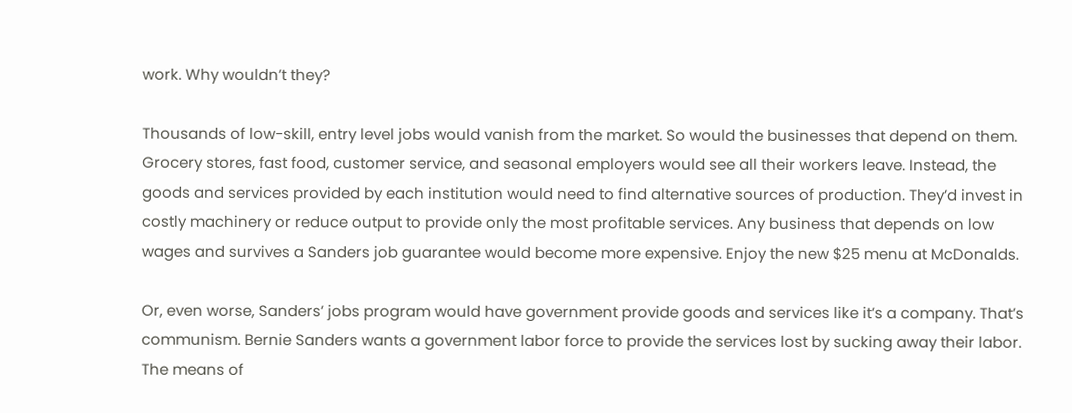work. Why wouldn’t they?

Thousands of low-skill, entry level jobs would vanish from the market. So would the businesses that depend on them. Grocery stores, fast food, customer service, and seasonal employers would see all their workers leave. Instead, the goods and services provided by each institution would need to find alternative sources of production. They’d invest in costly machinery or reduce output to provide only the most profitable services. Any business that depends on low wages and survives a Sanders job guarantee would become more expensive. Enjoy the new $25 menu at McDonalds.

Or, even worse, Sanders’ jobs program would have government provide goods and services like it’s a company. That’s communism. Bernie Sanders wants a government labor force to provide the services lost by sucking away their labor. The means of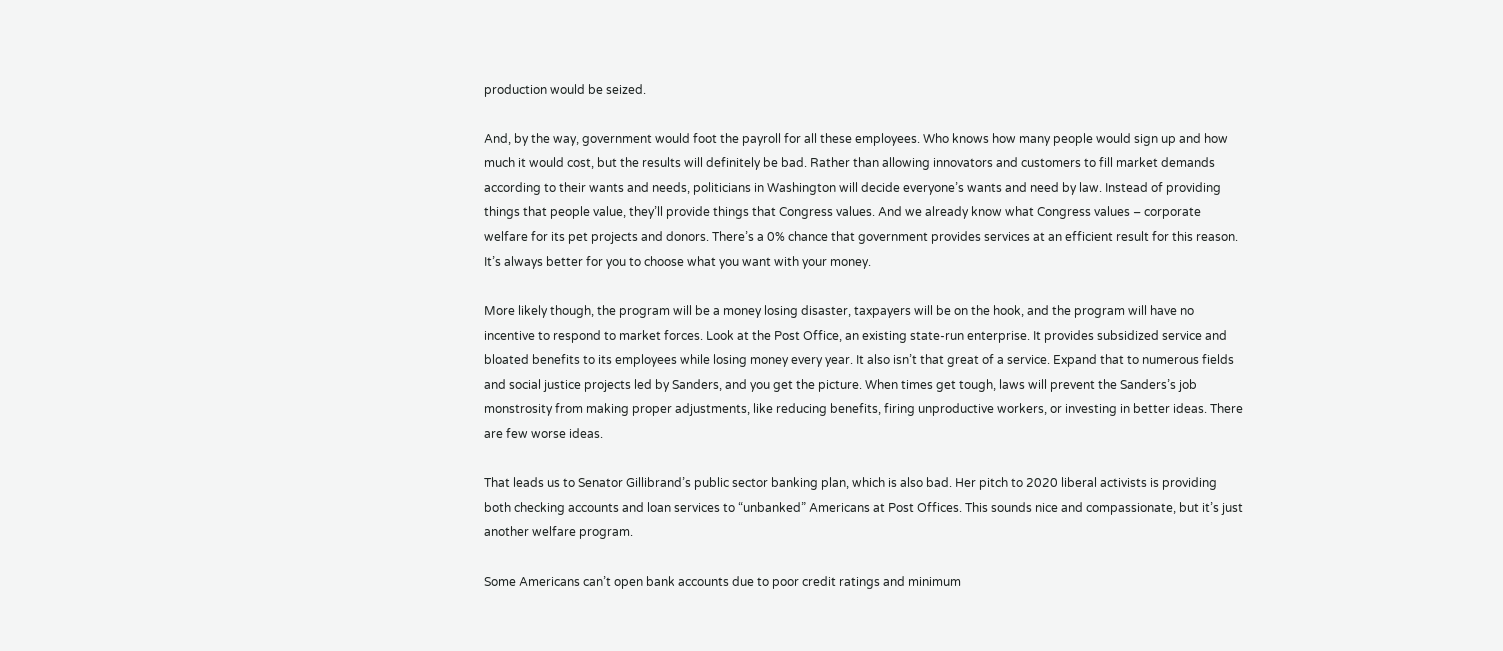production would be seized.

And, by the way, government would foot the payroll for all these employees. Who knows how many people would sign up and how much it would cost, but the results will definitely be bad. Rather than allowing innovators and customers to fill market demands according to their wants and needs, politicians in Washington will decide everyone’s wants and need by law. Instead of providing things that people value, they’ll provide things that Congress values. And we already know what Congress values – corporate welfare for its pet projects and donors. There’s a 0% chance that government provides services at an efficient result for this reason. It’s always better for you to choose what you want with your money.

More likely though, the program will be a money losing disaster, taxpayers will be on the hook, and the program will have no incentive to respond to market forces. Look at the Post Office, an existing state-run enterprise. It provides subsidized service and bloated benefits to its employees while losing money every year. It also isn’t that great of a service. Expand that to numerous fields and social justice projects led by Sanders, and you get the picture. When times get tough, laws will prevent the Sanders’s job monstrosity from making proper adjustments, like reducing benefits, firing unproductive workers, or investing in better ideas. There are few worse ideas.

That leads us to Senator Gillibrand’s public sector banking plan, which is also bad. Her pitch to 2020 liberal activists is providing both checking accounts and loan services to “unbanked” Americans at Post Offices. This sounds nice and compassionate, but it’s just another welfare program.

Some Americans can’t open bank accounts due to poor credit ratings and minimum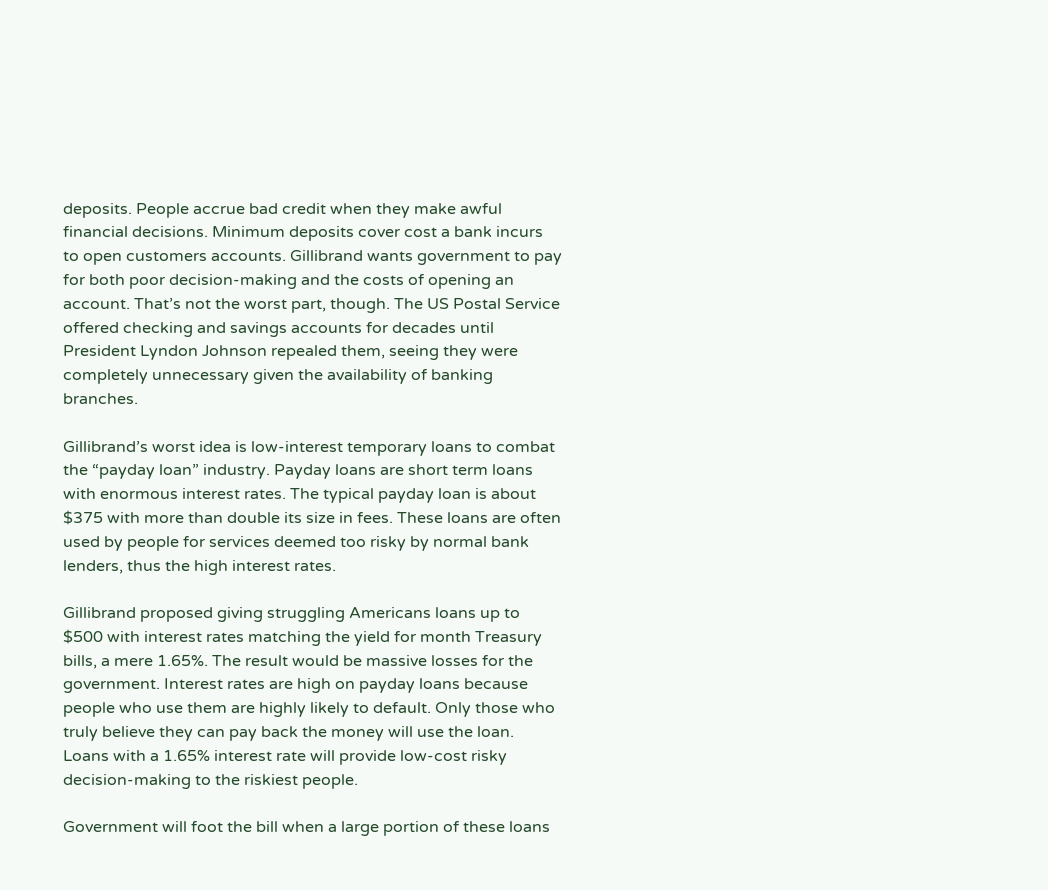deposits. People accrue bad credit when they make awful financial decisions. Minimum deposits cover cost a bank incurs to open customers accounts. Gillibrand wants government to pay for both poor decision-making and the costs of opening an account. That’s not the worst part, though. The US Postal Service offered checking and savings accounts for decades until President Lyndon Johnson repealed them, seeing they were completely unnecessary given the availability of banking branches.

Gillibrand’s worst idea is low-interest temporary loans to combat the “payday loan” industry. Payday loans are short term loans with enormous interest rates. The typical payday loan is about $375 with more than double its size in fees. These loans are often used by people for services deemed too risky by normal bank lenders, thus the high interest rates.

Gillibrand proposed giving struggling Americans loans up to $500 with interest rates matching the yield for month Treasury bills, a mere 1.65%. The result would be massive losses for the government. Interest rates are high on payday loans because people who use them are highly likely to default. Only those who truly believe they can pay back the money will use the loan. Loans with a 1.65% interest rate will provide low-cost risky decision-making to the riskiest people.

Government will foot the bill when a large portion of these loans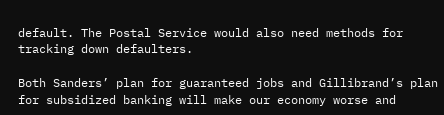default. The Postal Service would also need methods for tracking down defaulters.

Both Sanders’ plan for guaranteed jobs and Gillibrand’s plan for subsidized banking will make our economy worse and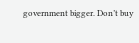government bigger. Don’t buy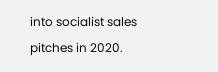into socialist sales pitches in 2020.